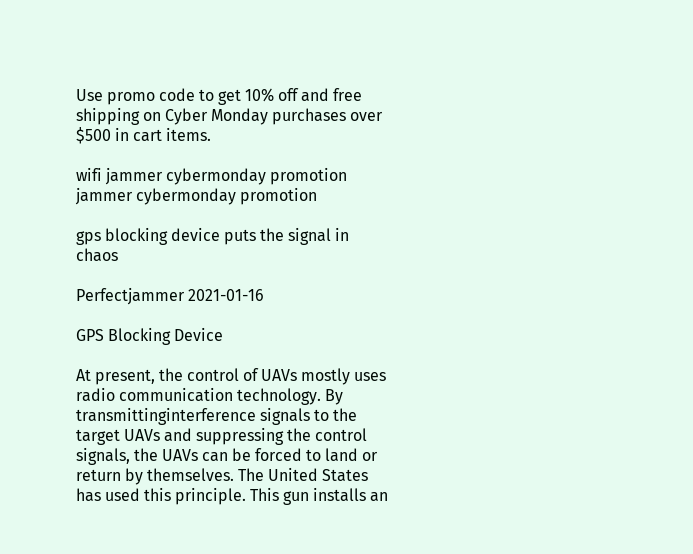Use promo code to get 10% off and free shipping on Cyber Monday purchases over $500 in cart items.

wifi jammer cybermonday promotion jammer cybermonday promotion

gps blocking device puts the signal in chaos

Perfectjammer 2021-01-16

GPS Blocking Device

At present, the control of UAVs mostly uses radio communication technology. By transmittinginterference signals to the target UAVs and suppressing the control signals, the UAVs can be forced to land or return by themselves. The United States has used this principle. This gun installs an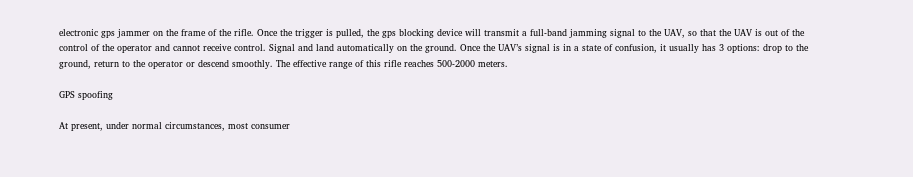electronic gps jammer on the frame of the rifle. Once the trigger is pulled, the gps blocking device will transmit a full-band jamming signal to the UAV, so that the UAV is out of the control of the operator and cannot receive control. Signal and land automatically on the ground. Once the UAV’s signal is in a state of confusion, it usually has 3 options: drop to the ground, return to the operator or descend smoothly. The effective range of this rifle reaches 500-2000 meters.

GPS spoofing

At present, under normal circumstances, most consumer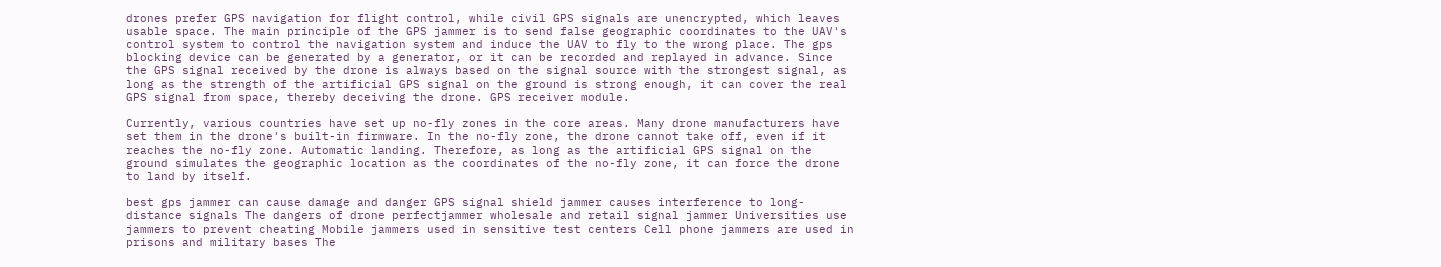drones prefer GPS navigation for flight control, while civil GPS signals are unencrypted, which leaves usable space. The main principle of the GPS jammer is to send false geographic coordinates to the UAV's control system to control the navigation system and induce the UAV to fly to the wrong place. The gps blocking device can be generated by a generator, or it can be recorded and replayed in advance. Since the GPS signal received by the drone is always based on the signal source with the strongest signal, as long as the strength of the artificial GPS signal on the ground is strong enough, it can cover the real GPS signal from space, thereby deceiving the drone. GPS receiver module.

Currently, various countries have set up no-fly zones in the core areas. Many drone manufacturers have set them in the drone's built-in firmware. In the no-fly zone, the drone cannot take off, even if it reaches the no-fly zone. Automatic landing. Therefore, as long as the artificial GPS signal on the ground simulates the geographic location as the coordinates of the no-fly zone, it can force the drone to land by itself.

best gps jammer can cause damage and danger GPS signal shield jammer causes interference to long-distance signals The dangers of drone perfectjammer wholesale and retail signal jammer Universities use jammers to prevent cheating Mobile jammers used in sensitive test centers Cell phone jammers are used in prisons and military bases The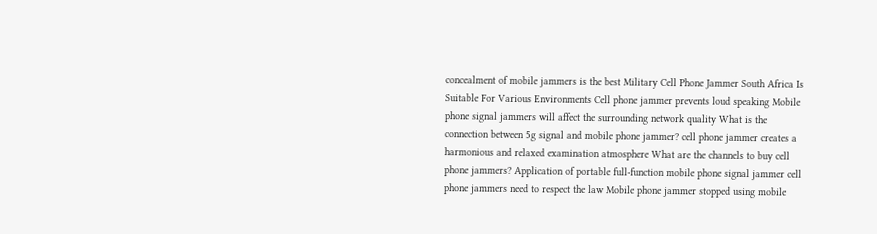concealment of mobile jammers is the best Military Cell Phone Jammer South Africa Is Suitable For Various Environments Cell phone jammer prevents loud speaking Mobile phone signal jammers will affect the surrounding network quality What is the connection between 5g signal and mobile phone jammer? cell phone jammer creates a harmonious and relaxed examination atmosphere What are the channels to buy cell phone jammers? Application of portable full-function mobile phone signal jammer cell phone jammers need to respect the law Mobile phone jammer stopped using mobile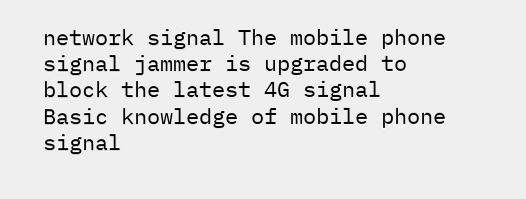network signal The mobile phone signal jammer is upgraded to block the latest 4G signal Basic knowledge of mobile phone signal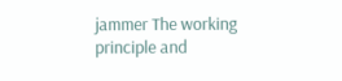jammer The working principle and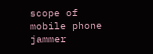scope of mobile phone jammer